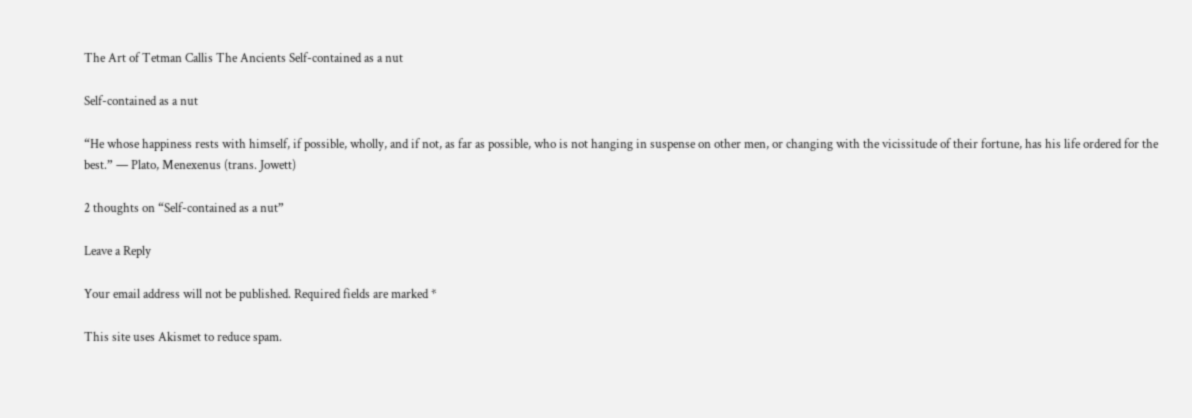The Art of Tetman Callis The Ancients Self-contained as a nut

Self-contained as a nut

“He whose happiness rests with himself, if possible, wholly, and if not, as far as possible, who is not hanging in suspense on other men, or changing with the vicissitude of their fortune, has his life ordered for the best.” — Plato, Menexenus (trans. Jowett)

2 thoughts on “Self-contained as a nut”

Leave a Reply

Your email address will not be published. Required fields are marked *

This site uses Akismet to reduce spam.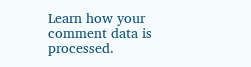Learn how your comment data is processed.